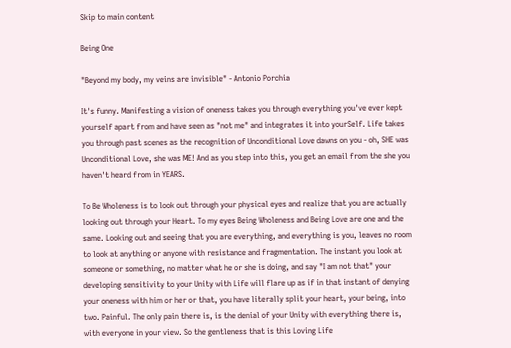Skip to main content

Being One

"Beyond my body, my veins are invisible" - Antonio Porchia

It's funny. Manifesting a vision of oneness takes you through everything you've ever kept yourself apart from and have seen as "not me" and integrates it into yourSelf. Life takes you through past scenes as the recognition of Unconditional Love dawns on you - oh, SHE was Unconditional Love, she was ME! And as you step into this, you get an email from the she you haven't heard from in YEARS.

To Be Wholeness is to look out through your physical eyes and realize that you are actually looking out through your Heart. To my eyes Being Wholeness and Being Love are one and the same. Looking out and seeing that you are everything, and everything is you, leaves no room to look at anything or anyone with resistance and fragmentation. The instant you look at someone or something, no matter what he or she is doing, and say "I am not that" your developing sensitivity to your Unity with Life will flare up as if in that instant of denying your oneness with him or her or that, you have literally split your heart, your being, into two. Painful. The only pain there is, is the denial of your Unity with everything there is, with everyone in your view. So the gentleness that is this Loving Life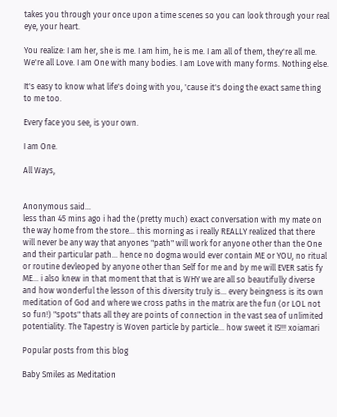takes you through your once upon a time scenes so you can look through your real eye, your heart.

You realize: I am her, she is me. I am him, he is me. I am all of them, they're all me. We're all Love. I am One with many bodies. I am Love with many forms. Nothing else.

It's easy to know what life's doing with you, 'cause it's doing the exact same thing to me too.

Every face you see, is your own.

I am One.

All Ways,


Anonymous said…
less than 45 mins ago i had the (pretty much) exact conversation with my mate on the way home from the store... this morning as i really REALLY realized that there will never be any way that anyones "path" will work for anyone other than the One and their particular path... hence no dogma would ever contain ME or YOU, no ritual or routine devleoped by anyone other than Self for me and by me will EVER satis fy ME... i also knew in that moment that that is WHY we are all so beautifully diverse and how wonderful the lesson of this diversity truly is... every beingness is its own meditation of God and where we cross paths in the matrix are the fun (or LOL not so fun!) "spots" thats all they are points of connection in the vast sea of unlimited potentiality. The Tapestry is Woven particle by particle... how sweet it IS!!! xoiamari

Popular posts from this blog

Baby Smiles as Meditation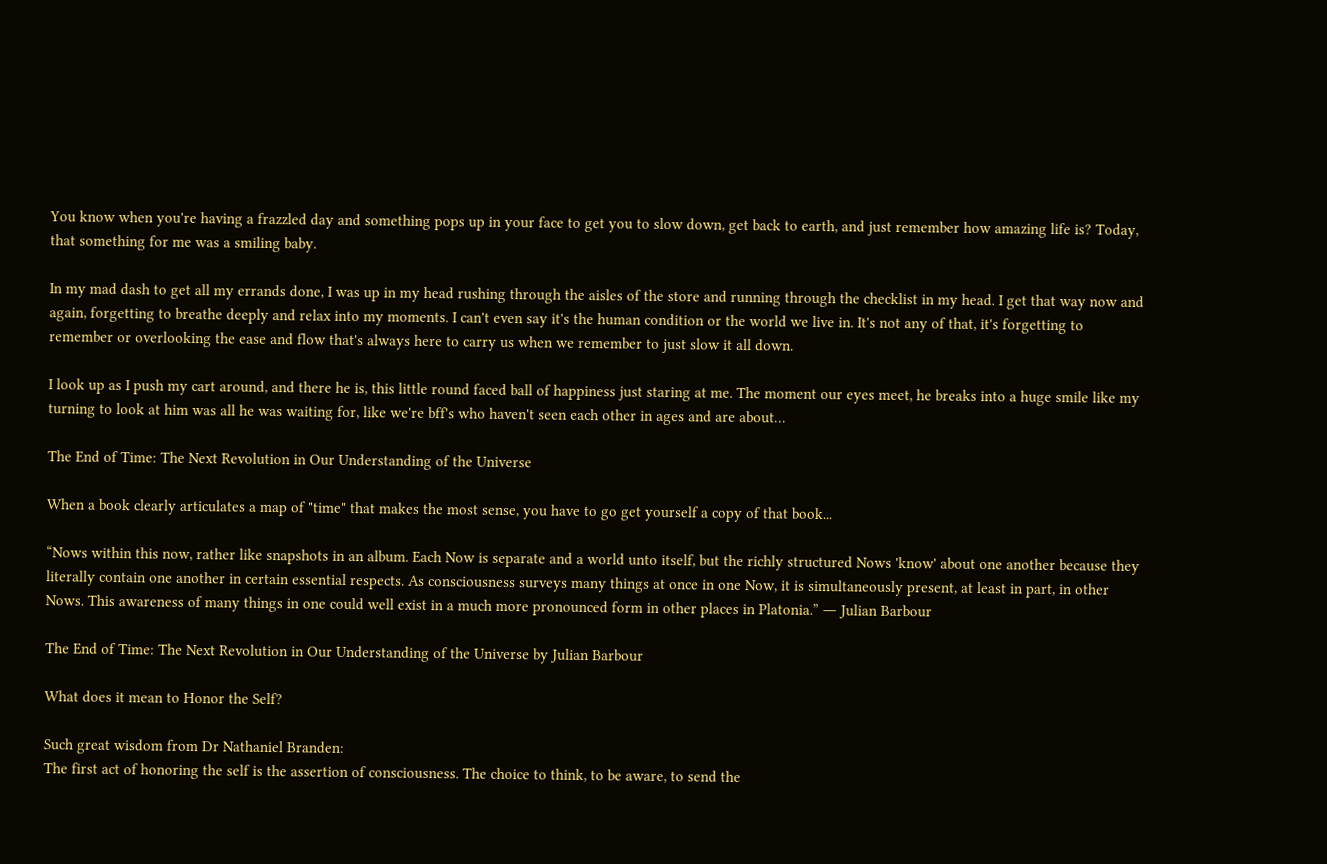You know when you're having a frazzled day and something pops up in your face to get you to slow down, get back to earth, and just remember how amazing life is? Today, that something for me was a smiling baby.

In my mad dash to get all my errands done, I was up in my head rushing through the aisles of the store and running through the checklist in my head. I get that way now and again, forgetting to breathe deeply and relax into my moments. I can't even say it's the human condition or the world we live in. It's not any of that, it's forgetting to remember or overlooking the ease and flow that's always here to carry us when we remember to just slow it all down.

I look up as I push my cart around, and there he is, this little round faced ball of happiness just staring at me. The moment our eyes meet, he breaks into a huge smile like my turning to look at him was all he was waiting for, like we're bff's who haven't seen each other in ages and are about…

The End of Time: The Next Revolution in Our Understanding of the Universe

When a book clearly articulates a map of "time" that makes the most sense, you have to go get yourself a copy of that book...

“Nows within this now, rather like snapshots in an album. Each Now is separate and a world unto itself, but the richly structured Nows 'know' about one another because they literally contain one another in certain essential respects. As consciousness surveys many things at once in one Now, it is simultaneously present, at least in part, in other Nows. This awareness of many things in one could well exist in a much more pronounced form in other places in Platonia.” ― Julian Barbour

The End of Time: The Next Revolution in Our Understanding of the Universe by Julian Barbour

What does it mean to Honor the Self?

Such great wisdom from Dr Nathaniel Branden:
The first act of honoring the self is the assertion of consciousness. The choice to think, to be aware, to send the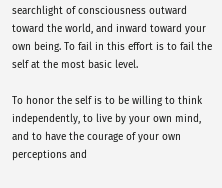searchlight of consciousness outward toward the world, and inward toward your own being. To fail in this effort is to fail the self at the most basic level.

To honor the self is to be willing to think independently, to live by your own mind, and to have the courage of your own perceptions and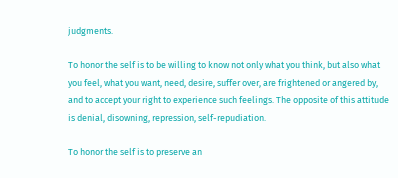judgments.

To honor the self is to be willing to know not only what you think, but also what you feel, what you want, need, desire, suffer over, are frightened or angered by, and to accept your right to experience such feelings. The opposite of this attitude is denial, disowning, repression, self-repudiation.

To honor the self is to preserve an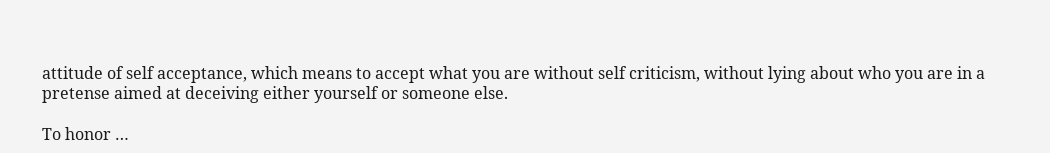attitude of self acceptance, which means to accept what you are without self criticism, without lying about who you are in a pretense aimed at deceiving either yourself or someone else.

To honor …